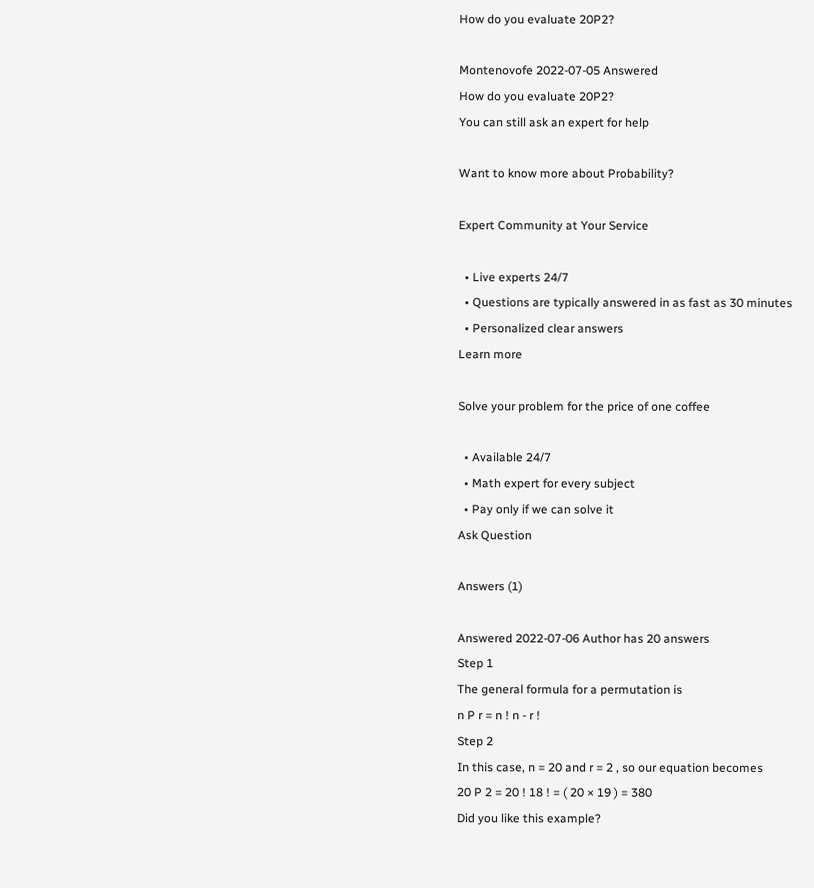How do you evaluate 20P2?

Montenovofe 2022-07-05 Answered
How do you evaluate 20P2?
You can still ask an expert for help

Want to know more about Probability?

Expert Community at Your Service

  • Live experts 24/7
  • Questions are typically answered in as fast as 30 minutes
  • Personalized clear answers
Learn more

Solve your problem for the price of one coffee

  • Available 24/7
  • Math expert for every subject
  • Pay only if we can solve it
Ask Question

Answers (1)

Answered 2022-07-06 Author has 20 answers
Step 1
The general formula for a permutation is
n P r = n ! n - r !
Step 2
In this case, n = 20 and r = 2 , so our equation becomes
20 P 2 = 20 ! 18 ! = ( 20 × 19 ) = 380
Did you like this example?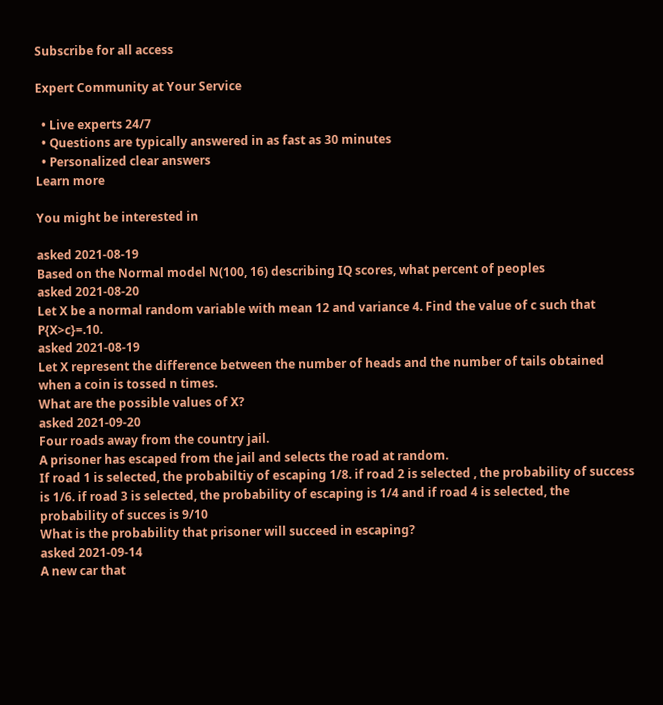Subscribe for all access

Expert Community at Your Service

  • Live experts 24/7
  • Questions are typically answered in as fast as 30 minutes
  • Personalized clear answers
Learn more

You might be interested in

asked 2021-08-19
Based on the Normal model N(100, 16) describing IQ scores, what percent of peoples
asked 2021-08-20
Let X be a normal random variable with mean 12 and variance 4. Find the value of c such that P{X>c}=.10.
asked 2021-08-19
Let X represent the difference between the number of heads and the number of tails obtained when a coin is tossed n times.
What are the possible values of X?
asked 2021-09-20
Four roads away from the country jail.
A prisoner has escaped from the jail and selects the road at random.
If road 1 is selected, the probabiltiy of escaping 1/8. if road 2 is selected , the probability of success is 1/6. if road 3 is selected, the probability of escaping is 1/4 and if road 4 is selected, the probability of succes is 9/10
What is the probability that prisoner will succeed in escaping?
asked 2021-09-14
A new car that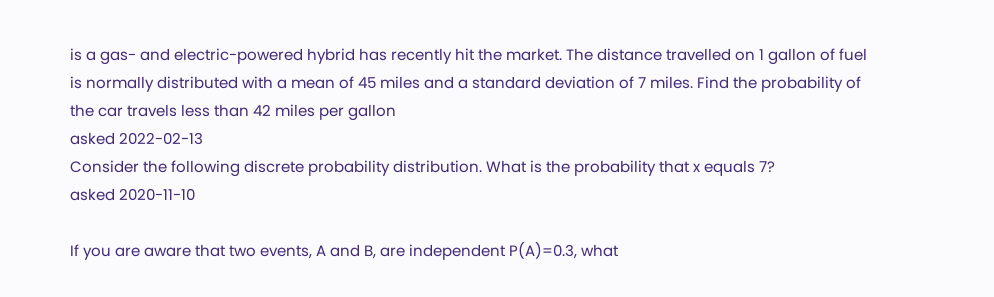is a gas- and electric-powered hybrid has recently hit the market. The distance travelled on 1 gallon of fuel is normally distributed with a mean of 45 miles and a standard deviation of 7 miles. Find the probability of the car travels less than 42 miles per gallon
asked 2022-02-13
Consider the following discrete probability distribution. What is the probability that x equals 7?
asked 2020-11-10

If you are aware that two events, A and B, are independent P(A)=0.3, what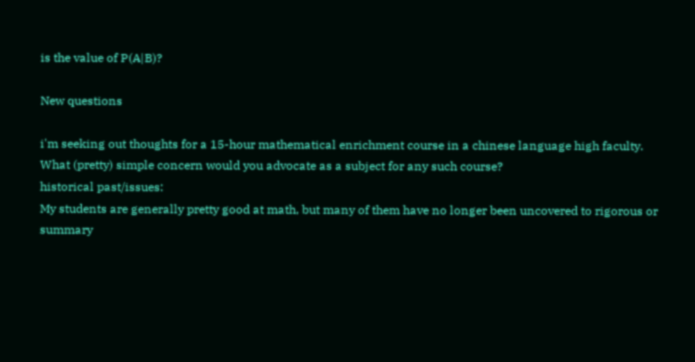is the value of P(A|B)?

New questions

i'm seeking out thoughts for a 15-hour mathematical enrichment course in a chinese language high faculty. What (pretty) simple concern would you advocate as a subject for any such course?
historical past/issues:
My students are generally pretty good at math, but many of them have no longer been uncovered to rigorous or summary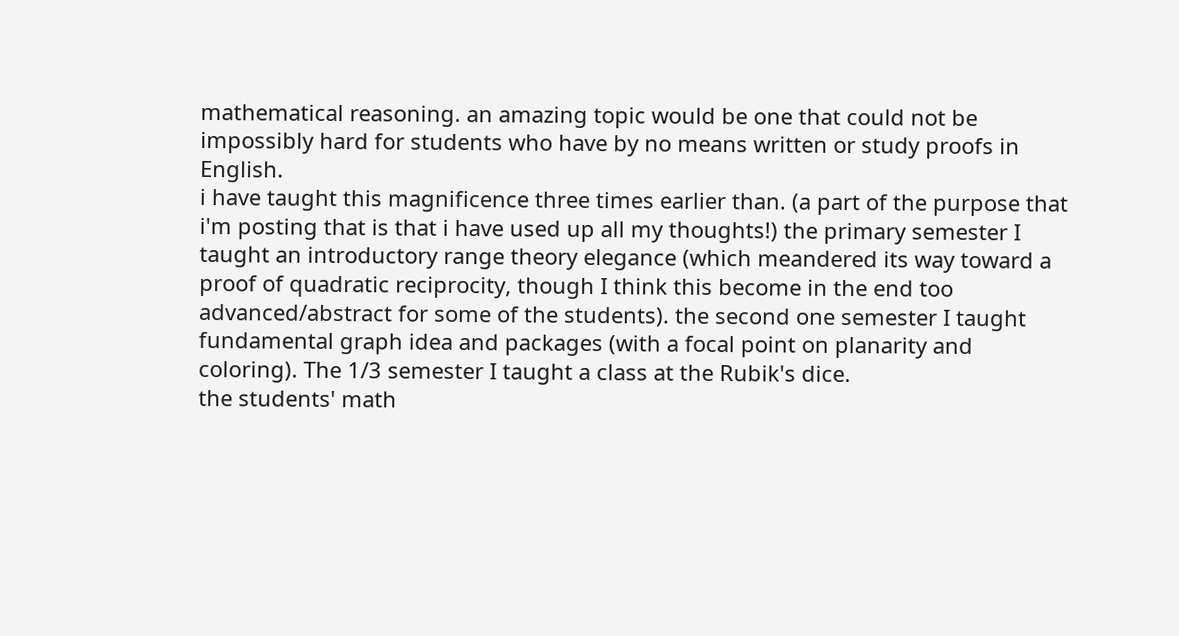mathematical reasoning. an amazing topic would be one that could not be impossibly hard for students who have by no means written or study proofs in English.
i have taught this magnificence three times earlier than. (a part of the purpose that i'm posting that is that i have used up all my thoughts!) the primary semester I taught an introductory range theory elegance (which meandered its way toward a proof of quadratic reciprocity, though I think this become in the end too advanced/abstract for some of the students). the second one semester I taught fundamental graph idea and packages (with a focal point on planarity and coloring). The 1/3 semester I taught a class at the Rubik's dice.
the students' math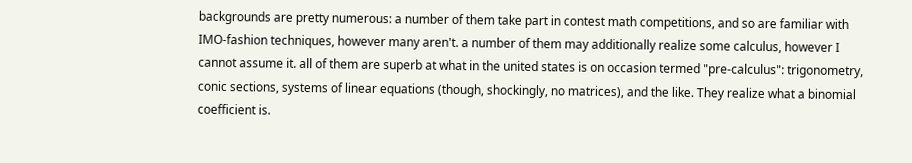backgrounds are pretty numerous: a number of them take part in contest math competitions, and so are familiar with IMO-fashion techniques, however many aren't. a number of them may additionally realize some calculus, however I cannot assume it. all of them are superb at what in the united states is on occasion termed "pre-calculus": trigonometry, conic sections, systems of linear equations (though, shockingly, no matrices), and the like. They realize what a binomial coefficient is.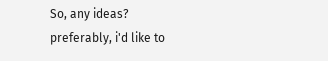So, any ideas? preferably, i'd like to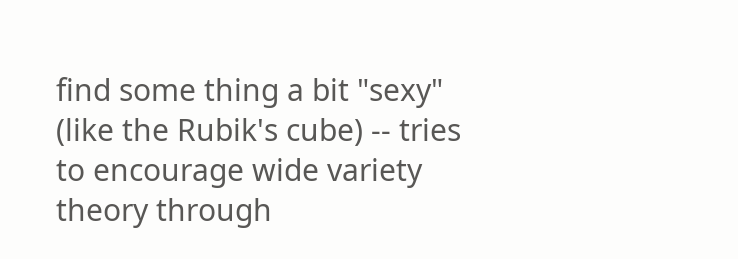find some thing a bit "sexy" (like the Rubik's cube) -- tries to encourage wide variety theory through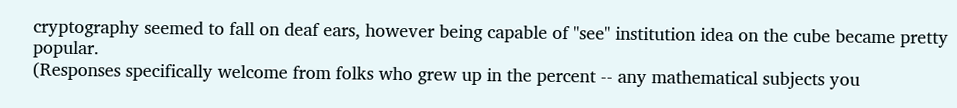cryptography seemed to fall on deaf ears, however being capable of "see" institution idea on the cube became pretty popular.
(Responses specifically welcome from folks who grew up in the percent -- any mathematical subjects you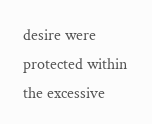desire were protected within the excessive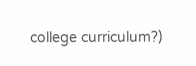college curriculum?)